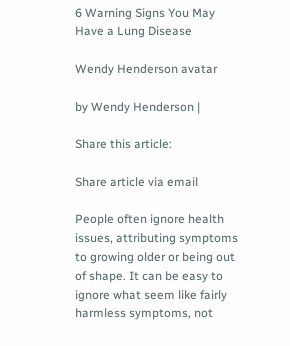6 Warning Signs You May Have a Lung Disease

Wendy Henderson avatar

by Wendy Henderson |

Share this article:

Share article via email

People often ignore health issues, attributing symptoms to growing older or being out of shape. It can be easy to ignore what seem like fairly harmless symptoms, not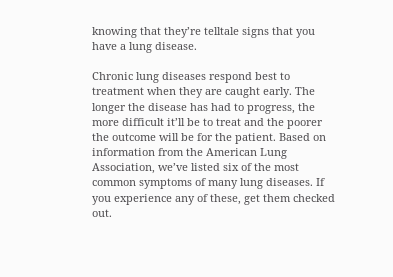knowing that they’re telltale signs that you have a lung disease.

Chronic lung diseases respond best to treatment when they are caught early. The longer the disease has had to progress, the more difficult it’ll be to treat and the poorer the outcome will be for the patient. Based on information from the American Lung Association, we’ve listed six of the most common symptoms of many lung diseases. If you experience any of these, get them checked out.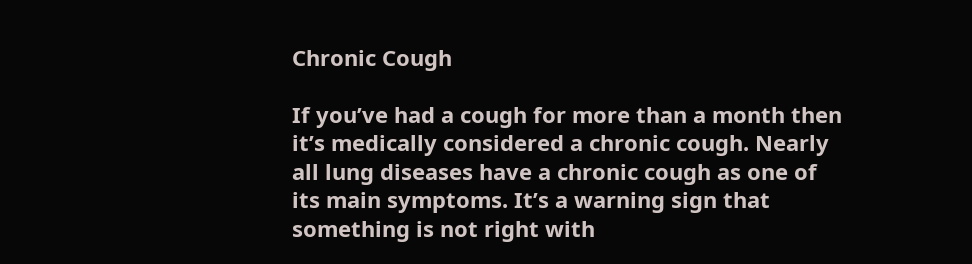Chronic Cough

If you’ve had a cough for more than a month then it’s medically considered a chronic cough. Nearly all lung diseases have a chronic cough as one of its main symptoms. It’s a warning sign that something is not right with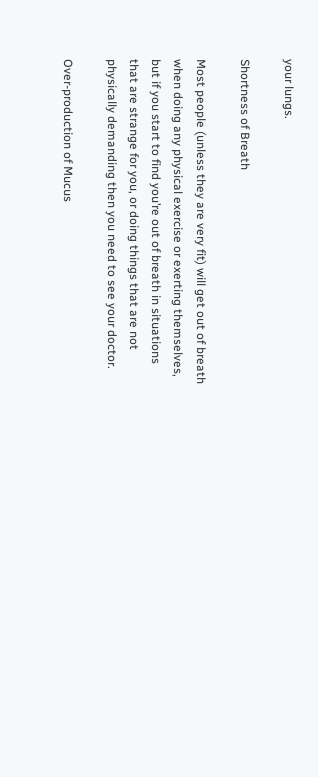your lungs.

Shortness of Breath

Most people (unless they are very fit) will get out of breath when doing any physical exercise or exerting themselves, but if you start to find you’re out of breath in situations that are strange for you, or doing things that are not physically demanding then you need to see your doctor.

Over-production of Mucus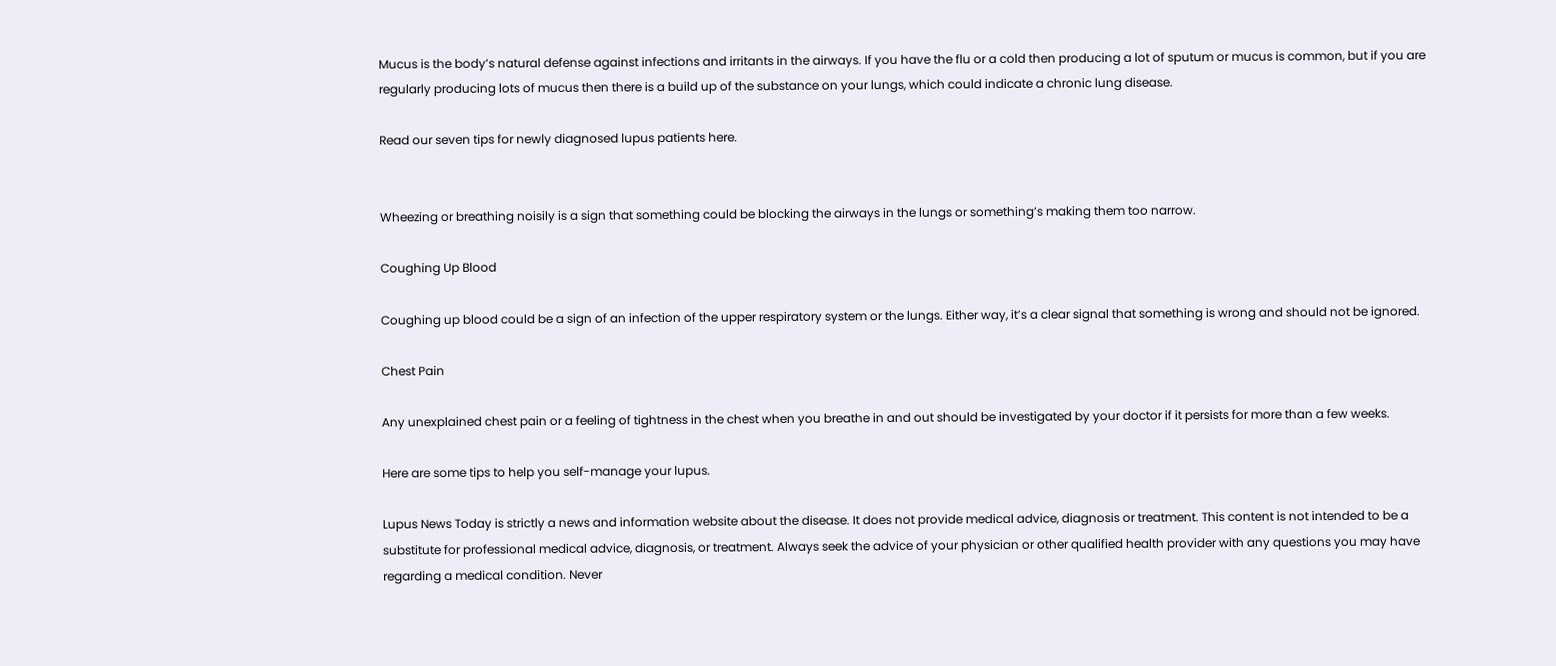Mucus is the body’s natural defense against infections and irritants in the airways. If you have the flu or a cold then producing a lot of sputum or mucus is common, but if you are regularly producing lots of mucus then there is a build up of the substance on your lungs, which could indicate a chronic lung disease.

Read our seven tips for newly diagnosed lupus patients here.


Wheezing or breathing noisily is a sign that something could be blocking the airways in the lungs or something’s making them too narrow.

Coughing Up Blood

Coughing up blood could be a sign of an infection of the upper respiratory system or the lungs. Either way, it’s a clear signal that something is wrong and should not be ignored.

Chest Pain

Any unexplained chest pain or a feeling of tightness in the chest when you breathe in and out should be investigated by your doctor if it persists for more than a few weeks.

Here are some tips to help you self-manage your lupus.

Lupus News Today is strictly a news and information website about the disease. It does not provide medical advice, diagnosis or treatment. This content is not intended to be a substitute for professional medical advice, diagnosis, or treatment. Always seek the advice of your physician or other qualified health provider with any questions you may have regarding a medical condition. Never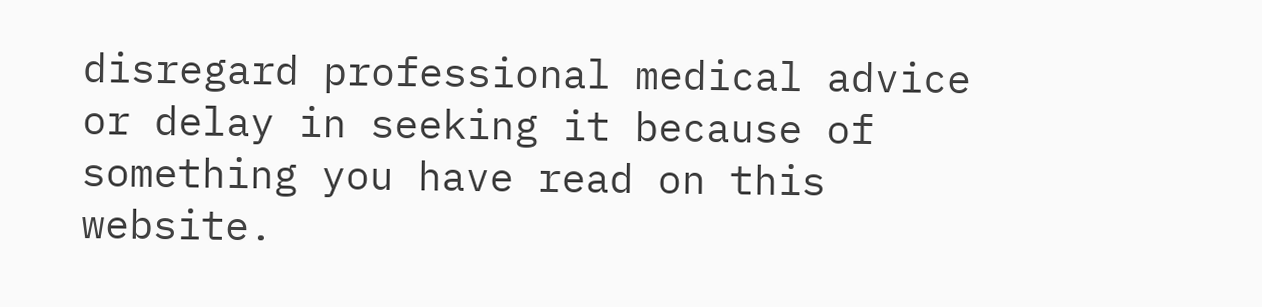disregard professional medical advice or delay in seeking it because of something you have read on this website.